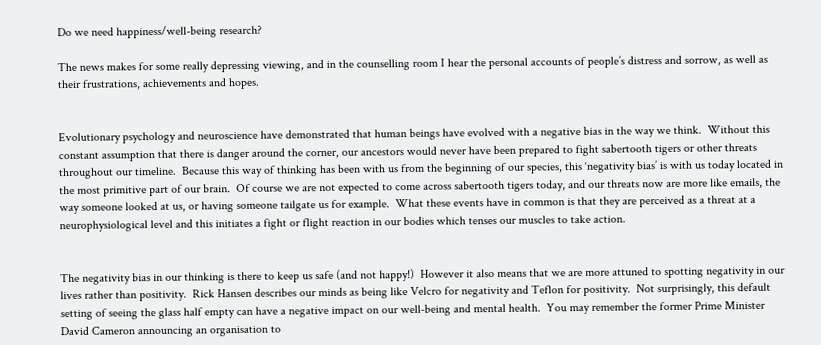Do we need happiness/well-being research?

The news makes for some really depressing viewing, and in the counselling room I hear the personal accounts of people’s distress and sorrow, as well as their frustrations, achievements and hopes.


Evolutionary psychology and neuroscience have demonstrated that human beings have evolved with a negative bias in the way we think.  Without this constant assumption that there is danger around the corner, our ancestors would never have been prepared to fight sabertooth tigers or other threats throughout our timeline.  Because this way of thinking has been with us from the beginning of our species, this ‘negativity bias’ is with us today located in the most primitive part of our brain.  Of course we are not expected to come across sabertooth tigers today, and our threats now are more like emails, the way someone looked at us, or having someone tailgate us for example.  What these events have in common is that they are perceived as a threat at a neurophysiological level and this initiates a fight or flight reaction in our bodies which tenses our muscles to take action.


The negativity bias in our thinking is there to keep us safe (and not happy!)  However it also means that we are more attuned to spotting negativity in our lives rather than positivity.  Rick Hansen describes our minds as being like Velcro for negativity and Teflon for positivity.  Not surprisingly, this default setting of seeing the glass half empty can have a negative impact on our well-being and mental health.  You may remember the former Prime Minister David Cameron announcing an organisation to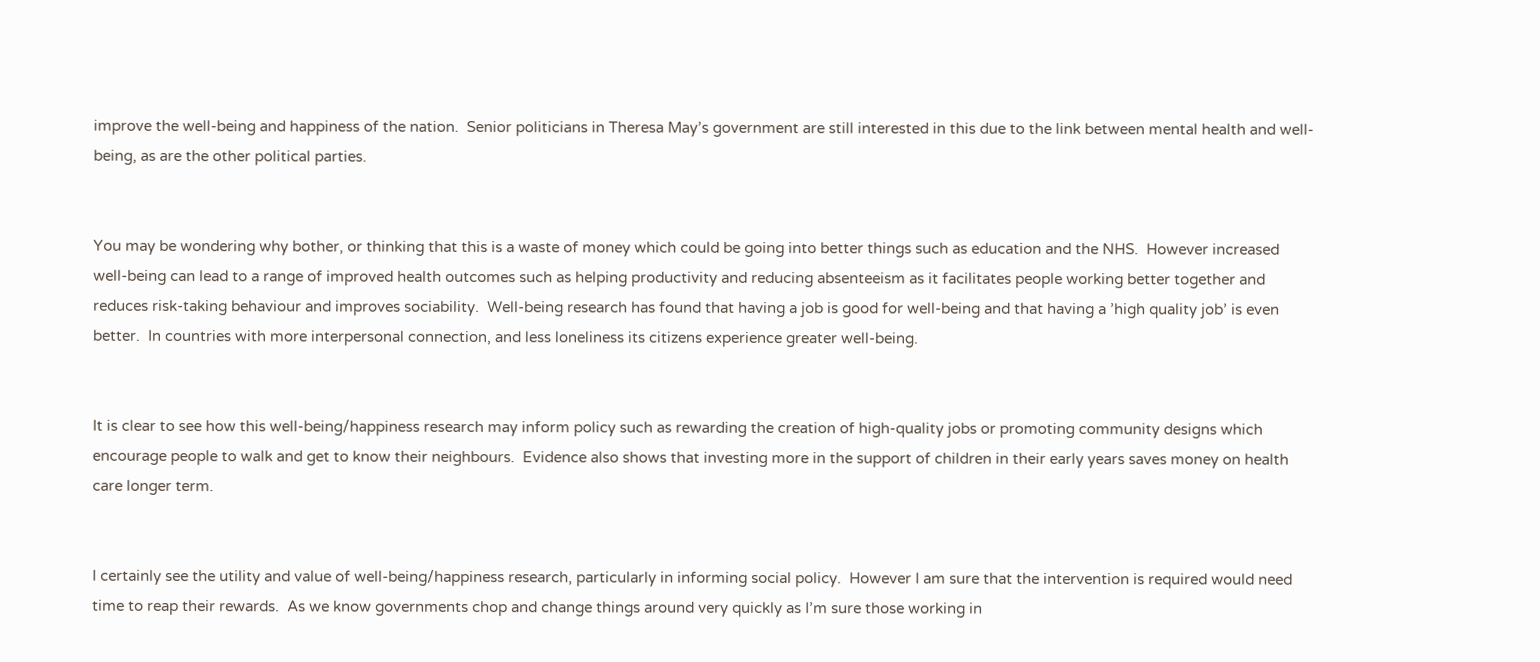improve the well-being and happiness of the nation.  Senior politicians in Theresa May’s government are still interested in this due to the link between mental health and well-being, as are the other political parties.


You may be wondering why bother, or thinking that this is a waste of money which could be going into better things such as education and the NHS.  However increased well-being can lead to a range of improved health outcomes such as helping productivity and reducing absenteeism as it facilitates people working better together and reduces risk-taking behaviour and improves sociability.  Well-being research has found that having a job is good for well-being and that having a ’high quality job’ is even better.  In countries with more interpersonal connection, and less loneliness its citizens experience greater well-being.


It is clear to see how this well-being/happiness research may inform policy such as rewarding the creation of high-quality jobs or promoting community designs which encourage people to walk and get to know their neighbours.  Evidence also shows that investing more in the support of children in their early years saves money on health care longer term.


I certainly see the utility and value of well-being/happiness research, particularly in informing social policy.  However I am sure that the intervention is required would need time to reap their rewards.  As we know governments chop and change things around very quickly as I’m sure those working in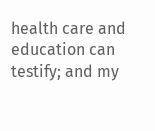health care and education can testify; and my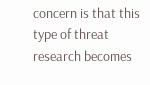concern is that this type of threat research becomes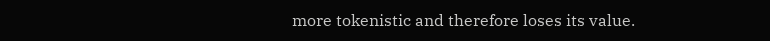more tokenistic and therefore loses its value.